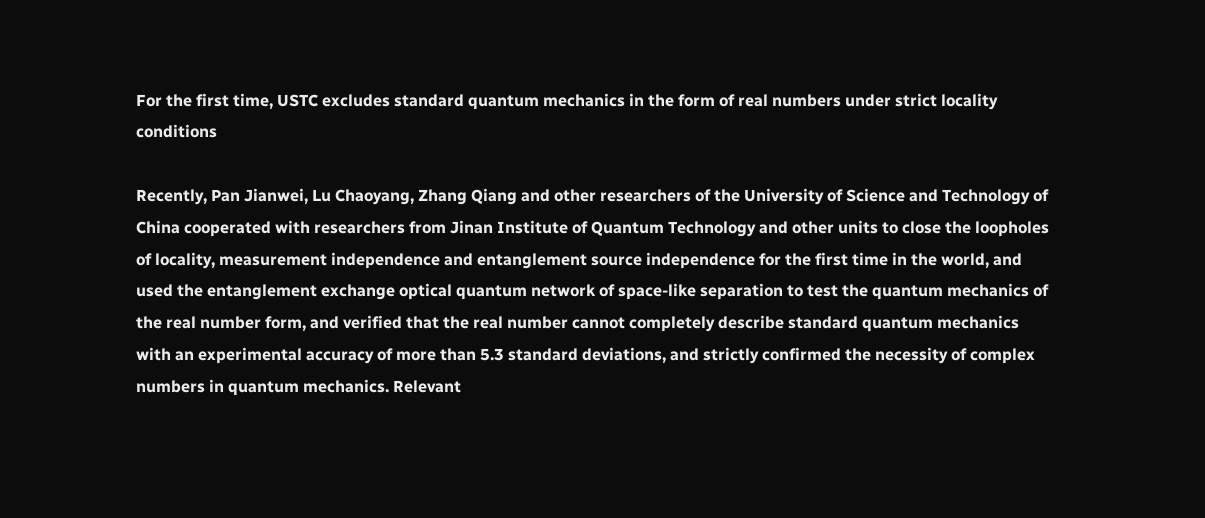For the first time, USTC excludes standard quantum mechanics in the form of real numbers under strict locality conditions

Recently, Pan Jianwei, Lu Chaoyang, Zhang Qiang and other researchers of the University of Science and Technology of China cooperated with researchers from Jinan Institute of Quantum Technology and other units to close the loopholes of locality, measurement independence and entanglement source independence for the first time in the world, and used the entanglement exchange optical quantum network of space-like separation to test the quantum mechanics of the real number form, and verified that the real number cannot completely describe standard quantum mechanics with an experimental accuracy of more than 5.3 standard deviations, and strictly confirmed the necessity of complex numbers in quantum mechanics. Relevant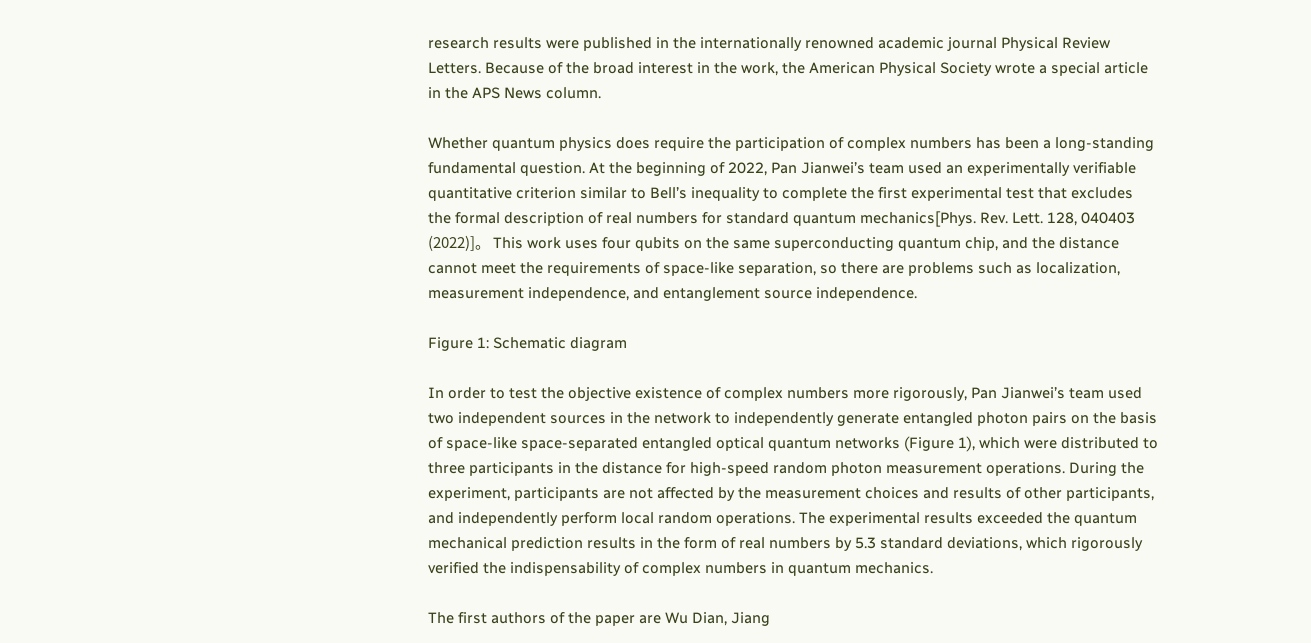research results were published in the internationally renowned academic journal Physical Review Letters. Because of the broad interest in the work, the American Physical Society wrote a special article in the APS News column.

Whether quantum physics does require the participation of complex numbers has been a long-standing fundamental question. At the beginning of 2022, Pan Jianwei’s team used an experimentally verifiable quantitative criterion similar to Bell’s inequality to complete the first experimental test that excludes the formal description of real numbers for standard quantum mechanics[Phys. Rev. Lett. 128, 040403 (2022)]。 This work uses four qubits on the same superconducting quantum chip, and the distance cannot meet the requirements of space-like separation, so there are problems such as localization, measurement independence, and entanglement source independence.

Figure 1: Schematic diagram

In order to test the objective existence of complex numbers more rigorously, Pan Jianwei’s team used two independent sources in the network to independently generate entangled photon pairs on the basis of space-like space-separated entangled optical quantum networks (Figure 1), which were distributed to three participants in the distance for high-speed random photon measurement operations. During the experiment, participants are not affected by the measurement choices and results of other participants, and independently perform local random operations. The experimental results exceeded the quantum mechanical prediction results in the form of real numbers by 5.3 standard deviations, which rigorously verified the indispensability of complex numbers in quantum mechanics.

The first authors of the paper are Wu Dian, Jiang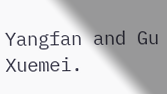Yangfan and Gu Xuemei.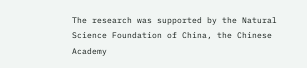The research was supported by the Natural Science Foundation of China, the Chinese Academy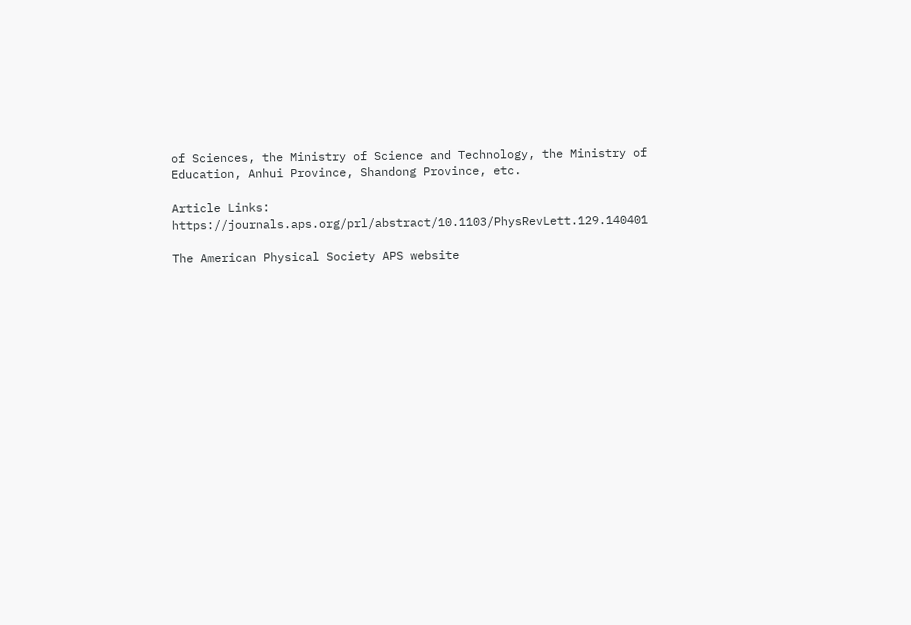of Sciences, the Ministry of Science and Technology, the Ministry of Education, Anhui Province, Shandong Province, etc.

Article Links: https://journals.aps.org/prl/abstract/10.1103/PhysRevLett.129.140401

The American Physical Society APS website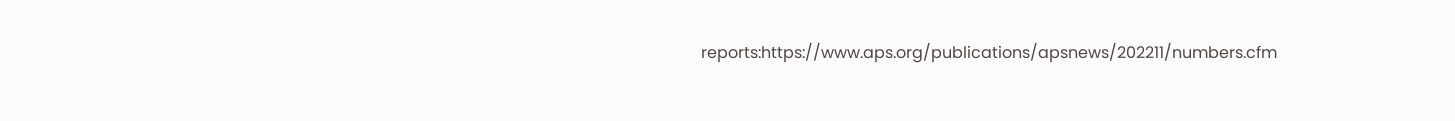reports:https://www.aps.org/publications/apsnews/202211/numbers.cfm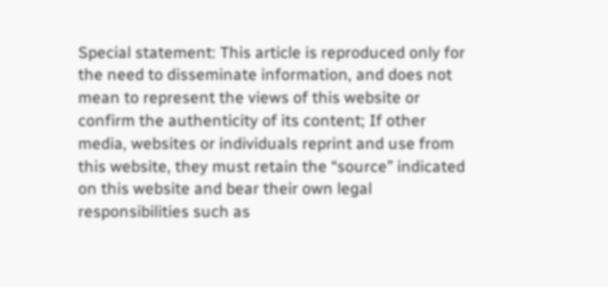Special statement: This article is reproduced only for the need to disseminate information, and does not mean to represent the views of this website or confirm the authenticity of its content; If other media, websites or individuals reprint and use from this website, they must retain the “source” indicated on this website and bear their own legal responsibilities such as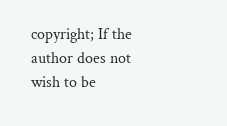copyright; If the author does not wish to be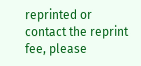reprinted or contact the reprint fee, please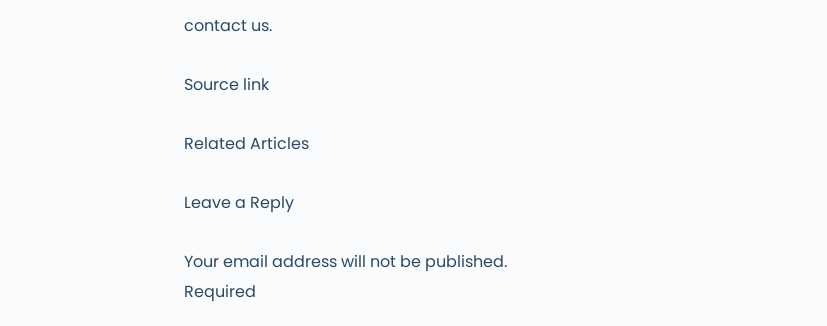contact us.

Source link

Related Articles

Leave a Reply

Your email address will not be published. Required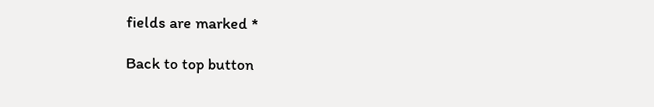fields are marked *

Back to top button